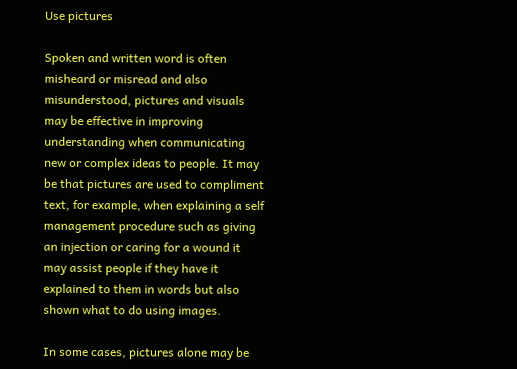Use pictures

Spoken and written word is often misheard or misread and also misunderstood, pictures and visuals may be effective in improving understanding when communicating new or complex ideas to people. It may be that pictures are used to compliment text, for example, when explaining a self management procedure such as giving an injection or caring for a wound it may assist people if they have it explained to them in words but also shown what to do using images.

In some cases, pictures alone may be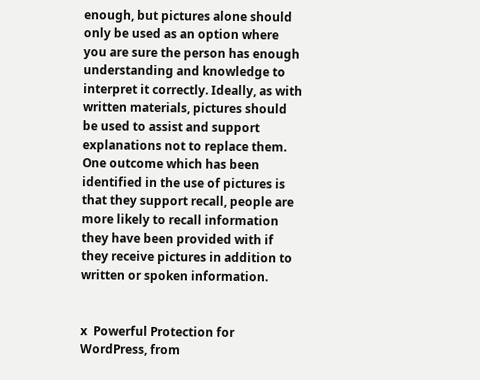enough, but pictures alone should only be used as an option where you are sure the person has enough understanding and knowledge to interpret it correctly. Ideally, as with written materials, pictures should be used to assist and support explanations not to replace them. One outcome which has been identified in the use of pictures is that they support recall, people are more likely to recall information they have been provided with if they receive pictures in addition to written or spoken information.


x  Powerful Protection for WordPress, from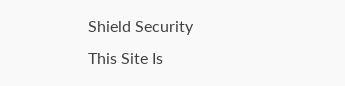Shield Security
This Site Is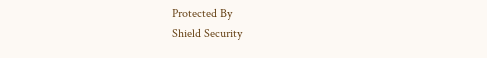Protected By
Shield Security